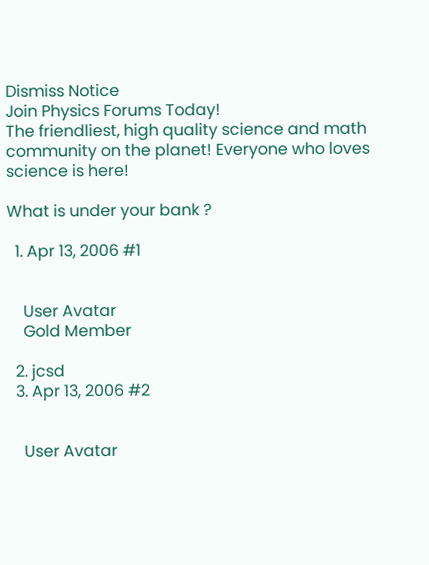Dismiss Notice
Join Physics Forums Today!
The friendliest, high quality science and math community on the planet! Everyone who loves science is here!

What is under your bank ?

  1. Apr 13, 2006 #1


    User Avatar
    Gold Member

  2. jcsd
  3. Apr 13, 2006 #2


    User Avatar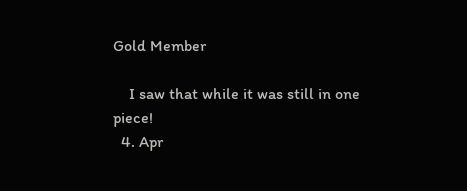Gold Member

    I saw that while it was still in one piece!
  4. Apr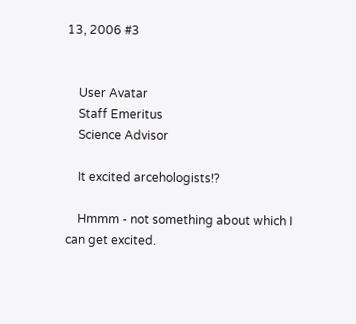13, 2006 #3


    User Avatar
    Staff Emeritus
    Science Advisor

    It excited arcehologists!?

    Hmmm - not something about which I can get excited.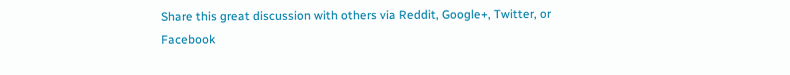Share this great discussion with others via Reddit, Google+, Twitter, or Facebook